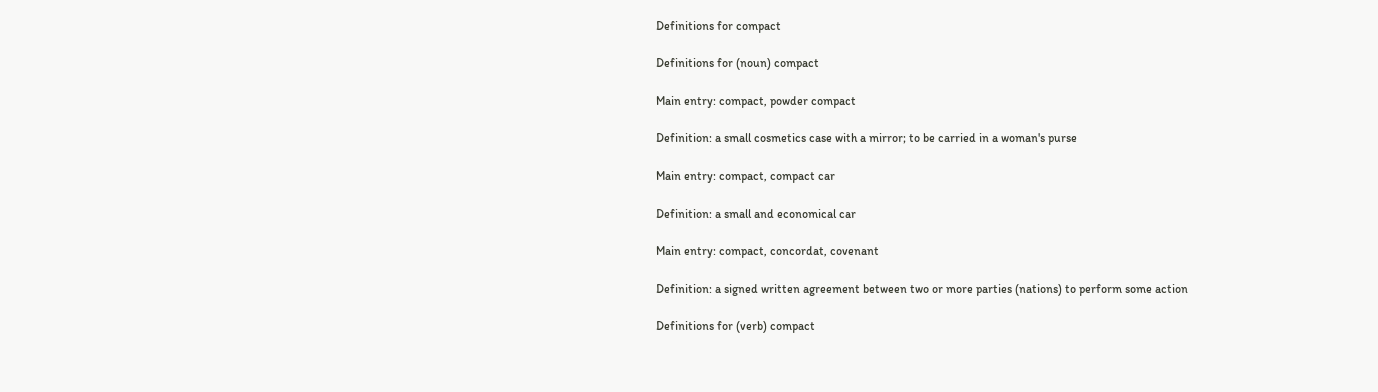Definitions for compact

Definitions for (noun) compact

Main entry: compact, powder compact

Definition: a small cosmetics case with a mirror; to be carried in a woman's purse

Main entry: compact, compact car

Definition: a small and economical car

Main entry: compact, concordat, covenant

Definition: a signed written agreement between two or more parties (nations) to perform some action

Definitions for (verb) compact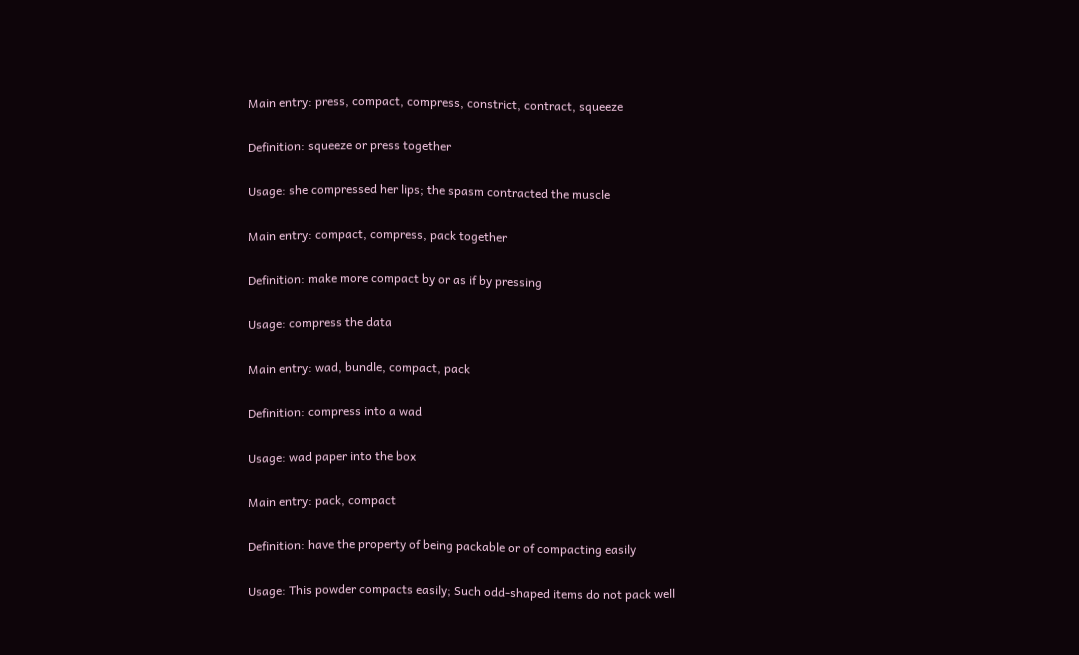Main entry: press, compact, compress, constrict, contract, squeeze

Definition: squeeze or press together

Usage: she compressed her lips; the spasm contracted the muscle

Main entry: compact, compress, pack together

Definition: make more compact by or as if by pressing

Usage: compress the data

Main entry: wad, bundle, compact, pack

Definition: compress into a wad

Usage: wad paper into the box

Main entry: pack, compact

Definition: have the property of being packable or of compacting easily

Usage: This powder compacts easily; Such odd-shaped items do not pack well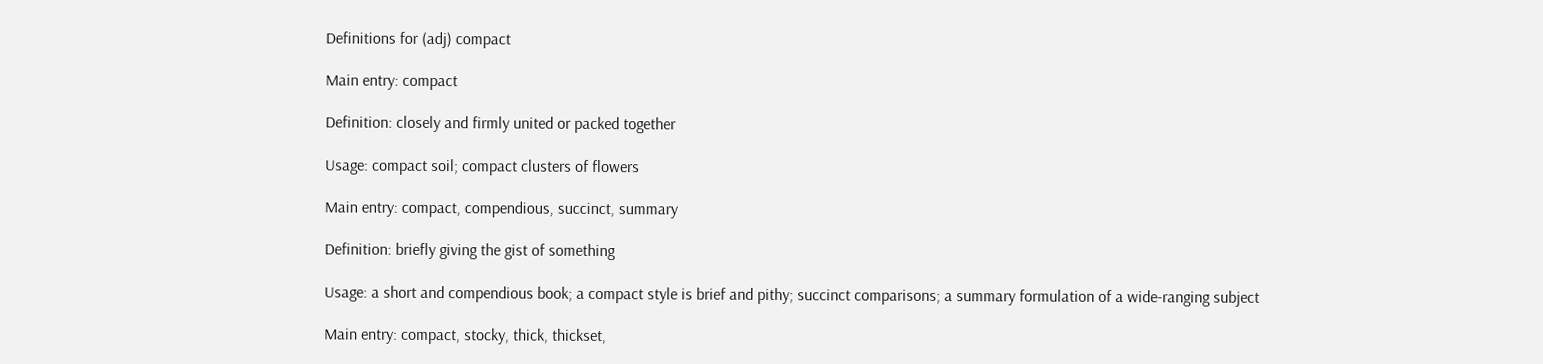Definitions for (adj) compact

Main entry: compact

Definition: closely and firmly united or packed together

Usage: compact soil; compact clusters of flowers

Main entry: compact, compendious, succinct, summary

Definition: briefly giving the gist of something

Usage: a short and compendious book; a compact style is brief and pithy; succinct comparisons; a summary formulation of a wide-ranging subject

Main entry: compact, stocky, thick, thickset,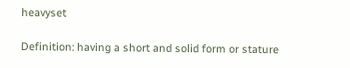heavyset

Definition: having a short and solid form or stature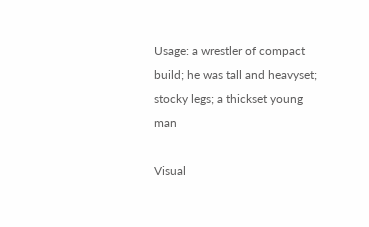Usage: a wrestler of compact build; he was tall and heavyset; stocky legs; a thickset young man

Visual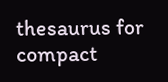thesaurus for compact